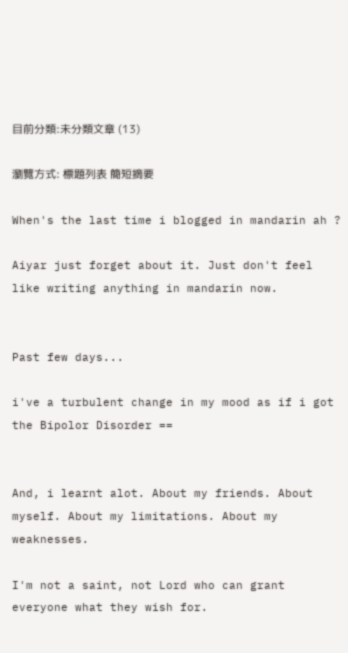目前分類:未分類文章 (13)

瀏覽方式: 標題列表 簡短摘要

When's the last time i blogged in mandarin ah ?

Aiyar just forget about it. Just don't feel like writing anything in mandarin now.


Past few days...

i've a turbulent change in my mood as if i got the Bipolor Disorder ==


And, i learnt alot. About my friends. About myself. About my limitations. About my weaknesses.

I'm not a saint, not Lord who can grant everyone what they wish for.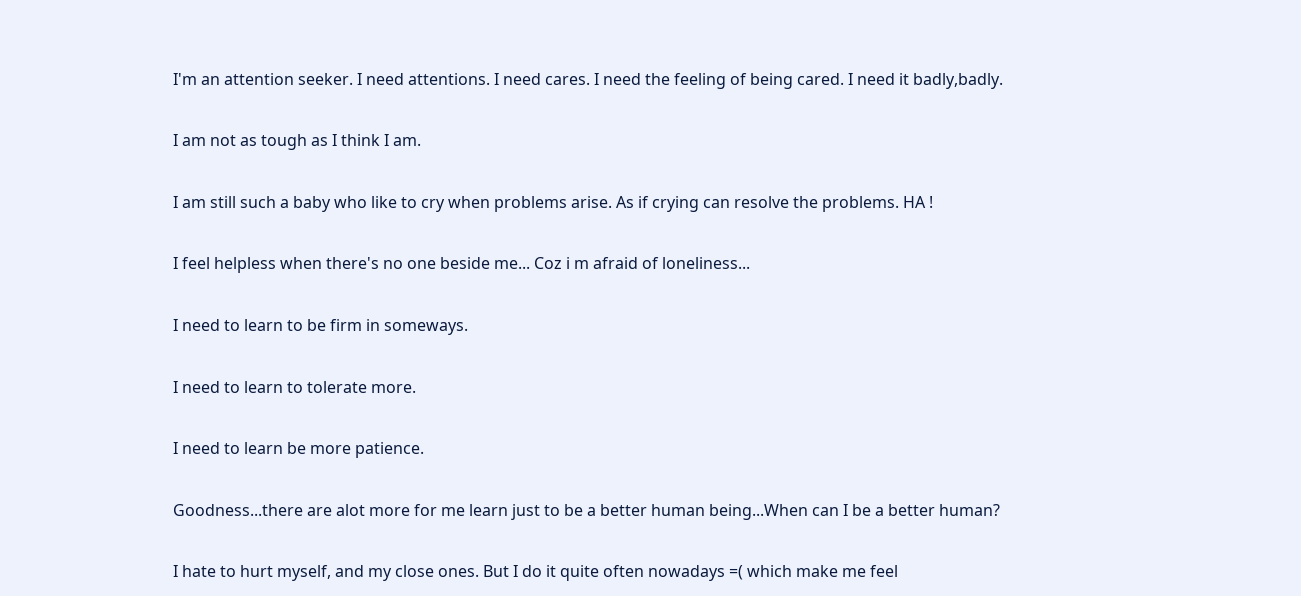I'm an attention seeker. I need attentions. I need cares. I need the feeling of being cared. I need it badly,badly.

I am not as tough as I think I am.

I am still such a baby who like to cry when problems arise. As if crying can resolve the problems. HA !

I feel helpless when there's no one beside me... Coz i m afraid of loneliness...

I need to learn to be firm in someways.

I need to learn to tolerate more.

I need to learn be more patience.

Goodness...there are alot more for me learn just to be a better human being...When can I be a better human?

I hate to hurt myself, and my close ones. But I do it quite often nowadays =( which make me feel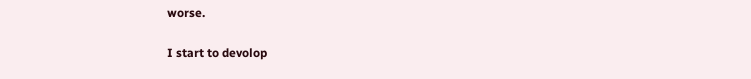worse.

I start to devolop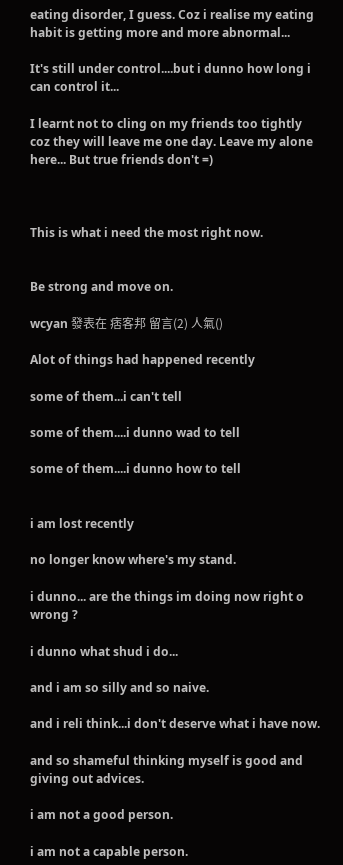eating disorder, I guess. Coz i realise my eating habit is getting more and more abnormal...

It's still under control....but i dunno how long i can control it...

I learnt not to cling on my friends too tightly coz they will leave me one day. Leave my alone here... But true friends don't =)



This is what i need the most right now.


Be strong and move on.

wcyan 發表在 痞客邦 留言(2) 人氣()

Alot of things had happened recently

some of them...i can't tell

some of them....i dunno wad to tell

some of them....i dunno how to tell


i am lost recently

no longer know where's my stand.

i dunno... are the things im doing now right o wrong ?

i dunno what shud i do...

and i am so silly and so naive.

and i reli think...i don't deserve what i have now.

and so shameful thinking myself is good and giving out advices.

i am not a good person.

i am not a capable person.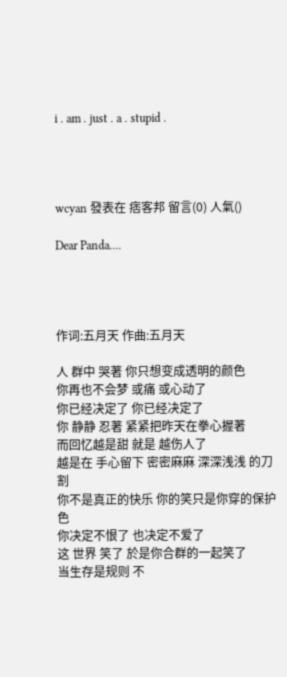i . am . just . a . stupid .




wcyan 發表在 痞客邦 留言(0) 人氣()

Dear Panda....




作词:五月天 作曲:五月天

人 群中 哭著 你只想变成透明的颜色
你再也不会梦 或痛 或心动了
你已经决定了 你已经决定了
你 静静 忍著 紧紧把昨天在拳心握著
而回忆越是甜 就是 越伤人了
越是在 手心留下 密密麻麻 深深浅浅 的刀割
你不是真正的快乐 你的笑只是你穿的保护色
你决定不恨了 也决定不爱了
这 世界 笑了 於是你合群的一起笑了
当生存是规则 不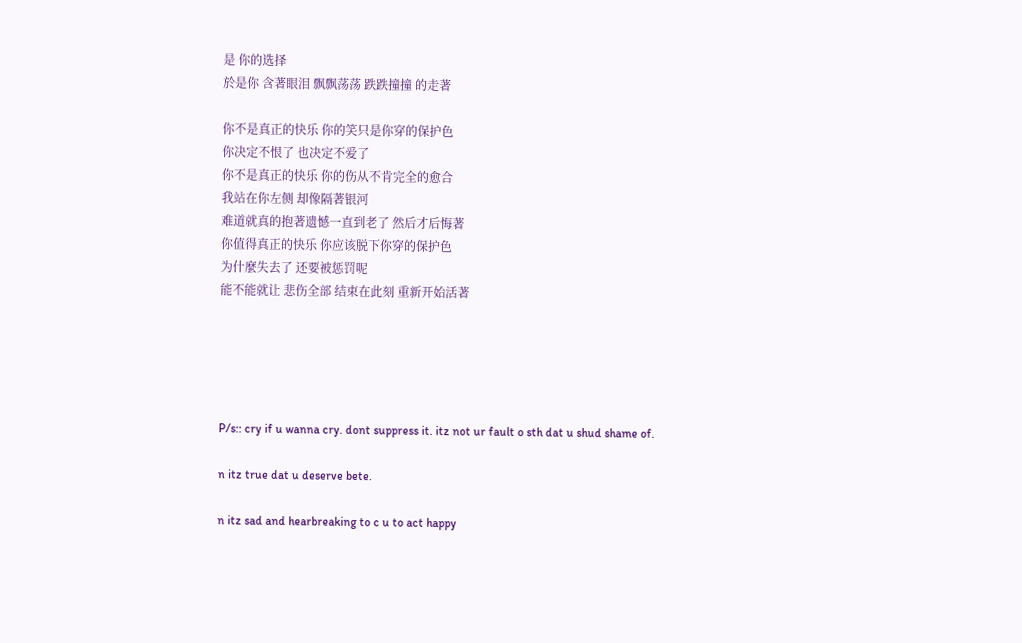是 你的选择
於是你 含著眼泪 飘飘荡荡 跌跌撞撞 的走著

你不是真正的快乐 你的笑只是你穿的保护色
你决定不恨了 也决定不爱了
你不是真正的快乐 你的伤从不肯完全的愈合
我站在你左侧 却像隔著银河
难道就真的抱著遗憾一直到老了 然后才后悔著
你值得真正的快乐 你应该脱下你穿的保护色
为什麼失去了 还要被惩罚呢
能不能就让 悲伤全部 结束在此刻 重新开始活著





P/s:: cry if u wanna cry. dont suppress it. itz not ur fault o sth dat u shud shame of.

n itz true dat u deserve bete.

n itz sad and hearbreaking to c u to act happy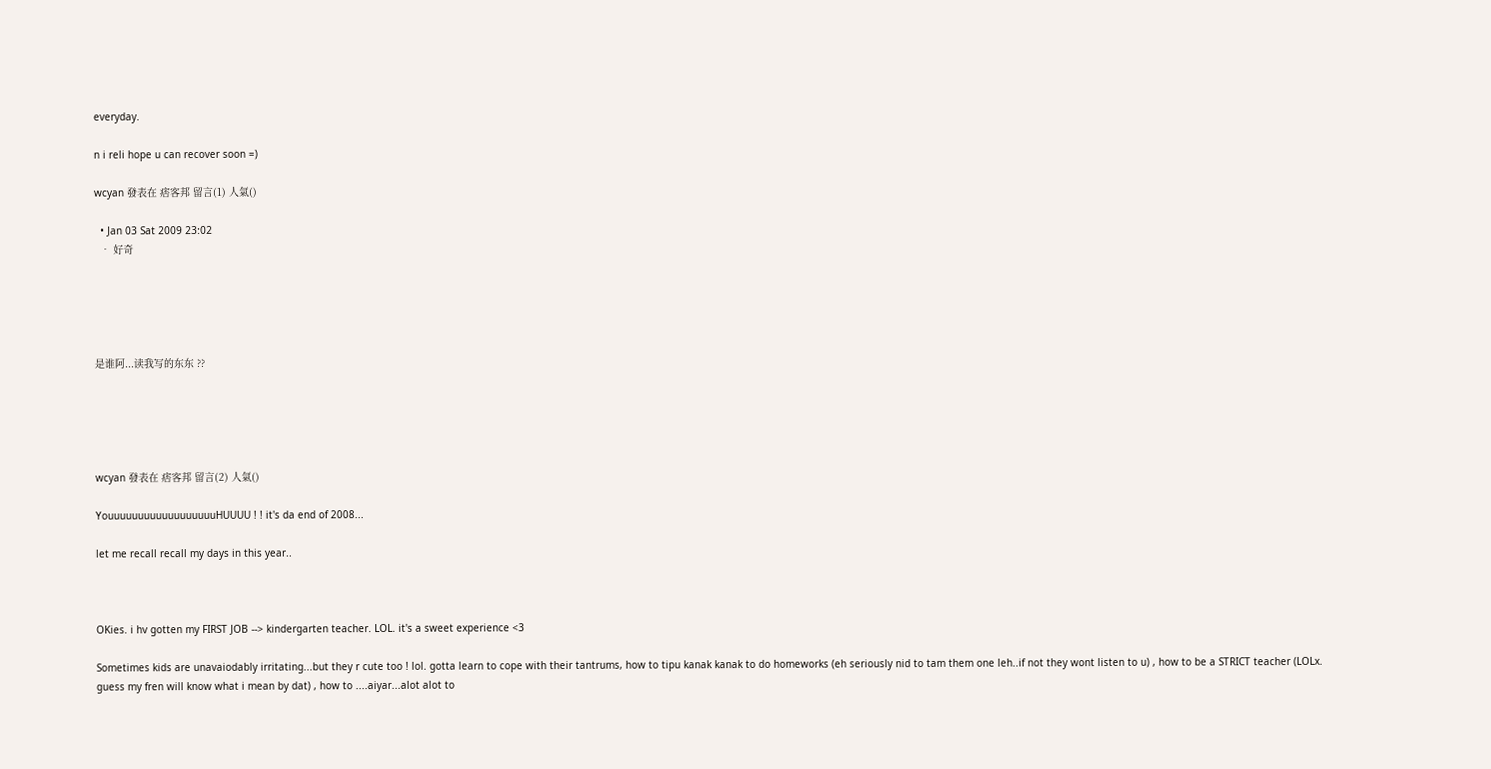everyday.

n i reli hope u can recover soon =)

wcyan 發表在 痞客邦 留言(1) 人氣()

  • Jan 03 Sat 2009 23:02
  • 好奇





是谁阿...读我写的东东 ??





wcyan 發表在 痞客邦 留言(2) 人氣()

YouuuuuuuuuuuuuuuuuuHUUUU ! ! it's da end of 2008...

let me recall recall my days in this year..



OKies. i hv gotten my FIRST JOB --> kindergarten teacher. LOL. it's a sweet experience <3

Sometimes kids are unavaiodably irritating...but they r cute too ! lol. gotta learn to cope with their tantrums, how to tipu kanak kanak to do homeworks (eh seriously nid to tam them one leh..if not they wont listen to u) , how to be a STRICT teacher (LOLx. guess my fren will know what i mean by dat) , how to ....aiyar...alot alot to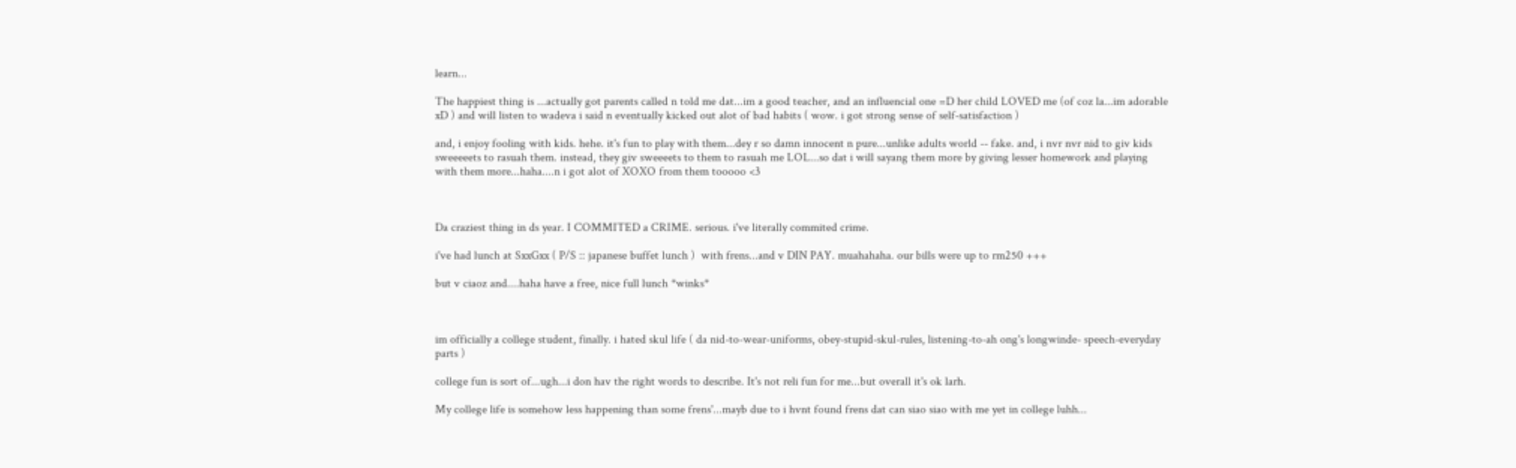learn...

The happiest thing is ...actually got parents called n told me dat...im a good teacher, and an influencial one =D her child LOVED me (of coz la...im adorable xD ) and will listen to wadeva i said n eventually kicked out alot of bad habits ( wow. i got strong sense of self-satisfaction )

and, i enjoy fooling with kids. hehe. it's fun to play with them...dey r so damn innocent n pure...unlike adults world -- fake. and, i nvr nvr nid to giv kids sweeeeets to rasuah them. instead, they giv sweeeets to them to rasuah me LOL...so dat i will sayang them more by giving lesser homework and playing with them more...haha....n i got alot of XOXO from them tooooo <3



Da craziest thing in ds year. I COMMITED a CRIME. serious. i've literally commited crime.

i've had lunch at SxxGxx ( P/S :: japanese buffet lunch )  with frens...and v DIN PAY. muahahaha. our bills were up to rm250 +++

but v ciaoz and....haha have a free, nice full lunch *winks*



im officially a college student, finally. i hated skul life ( da nid-to-wear-uniforms, obey-stupid-skul-rules, listening-to-ah ong's longwinde- speech-everyday parts )

college fun is sort of...ugh...i don hav the right words to describe. It's not reli fun for me...but overall it's ok larh.

My college life is somehow less happening than some frens'...mayb due to i hvnt found frens dat can siao siao with me yet in college luhh...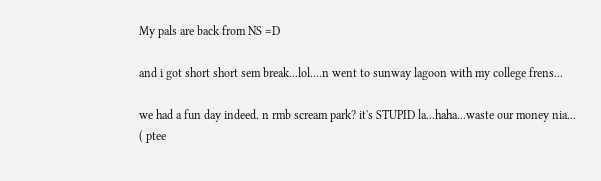My pals are back from NS =D

and i got short short sem break...lol....n went to sunway lagoon with my college frens...

we had a fun day indeed. n rmb scream park? it's STUPID la...haha...waste our money nia... ( ptee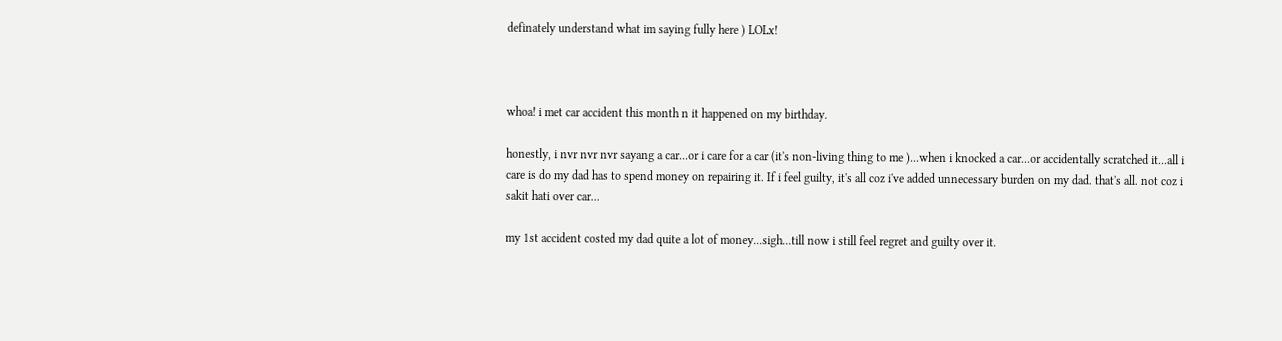definately understand what im saying fully here ) LOLx!



whoa! i met car accident this month n it happened on my birthday.

honestly, i nvr nvr nvr sayang a car...or i care for a car (it's non-living thing to me )...when i knocked a car...or accidentally scratched it...all i care is do my dad has to spend money on repairing it. If i feel guilty, it's all coz i've added unnecessary burden on my dad. that's all. not coz i sakit hati over car...

my 1st accident costed my dad quite a lot of money...sigh...till now i still feel regret and guilty over it.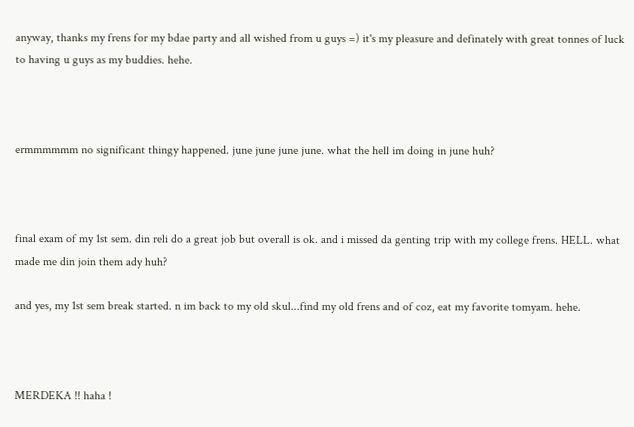anyway, thanks my frens for my bdae party and all wished from u guys =) it's my pleasure and definately with great tonnes of luck to having u guys as my buddies. hehe.



ermmmmmm no significant thingy happened. june june june june. what the hell im doing in june huh?



final exam of my 1st sem. din reli do a great job but overall is ok. and i missed da genting trip with my college frens. HELL. what made me din join them ady huh?

and yes, my 1st sem break started. n im back to my old skul...find my old frens and of coz, eat my favorite tomyam. hehe.



MERDEKA !! haha !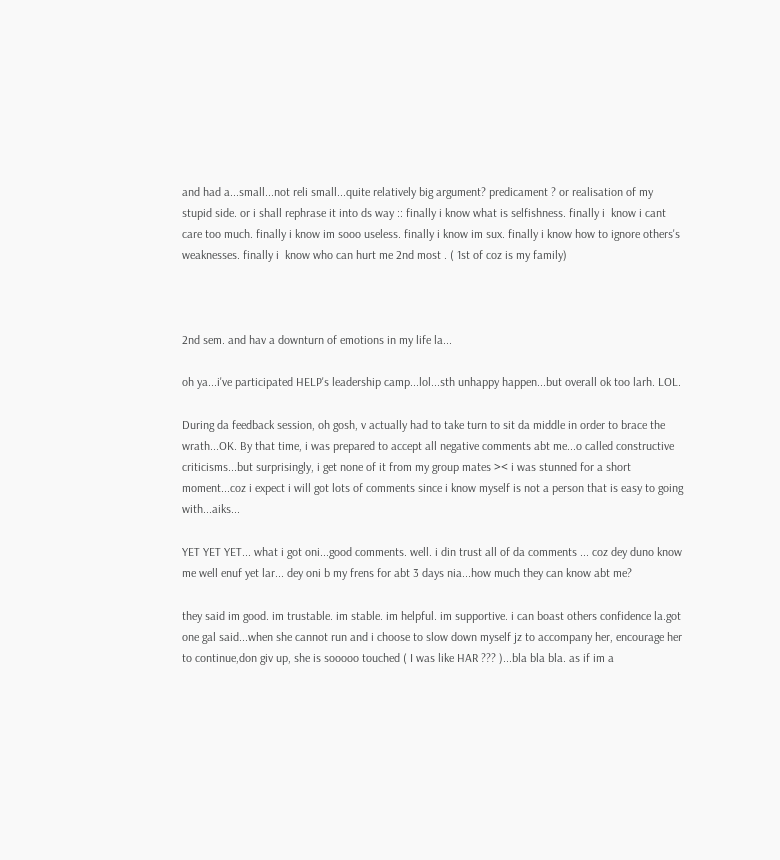and had a...small...not reli small...quite relatively big argument? predicament ? or realisation of my stupid side. or i shall rephrase it into ds way :: finally i know what is selfishness. finally i  know i cant care too much. finally i know im sooo useless. finally i know im sux. finally i know how to ignore others's weaknesses. finally i  know who can hurt me 2nd most . ( 1st of coz is my family)



2nd sem. and hav a downturn of emotions in my life la...

oh ya...i've participated HELP's leadership camp...lol...sth unhappy happen...but overall ok too larh. LOL.

During da feedback session, oh gosh, v actually had to take turn to sit da middle in order to brace the wrath...OK. By that time, i was prepared to accept all negative comments abt me...o called constructive criticisms...but surprisingly, i get none of it from my group mates >< i was stunned for a short moment...coz i expect i will got lots of comments since i know myself is not a person that is easy to going with...aiks...

YET YET YET... what i got oni...good comments. well. i din trust all of da comments ... coz dey duno know me well enuf yet lar... dey oni b my frens for abt 3 days nia...how much they can know abt me?

they said im good. im trustable. im stable. im helpful. im supportive. i can boast others confidence la.got one gal said...when she cannot run and i choose to slow down myself jz to accompany her, encourage her to continue,don giv up, she is sooooo touched ( I was like HAR ??? )...bla bla bla. as if im a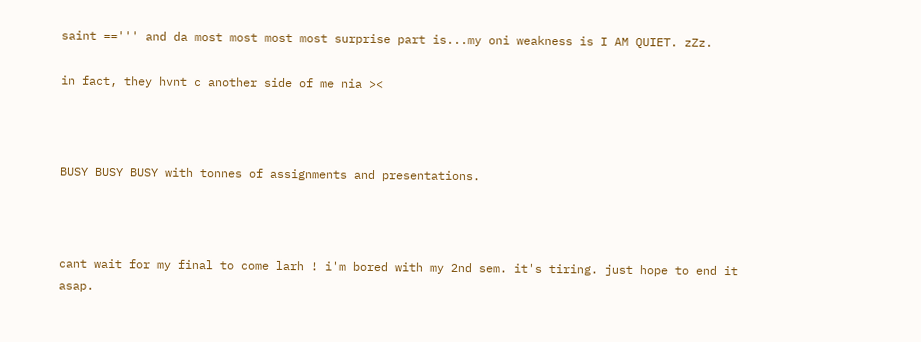saint ==''' and da most most most most surprise part is...my oni weakness is I AM QUIET. zZz.

in fact, they hvnt c another side of me nia ><



BUSY BUSY BUSY with tonnes of assignments and presentations.



cant wait for my final to come larh ! i'm bored with my 2nd sem. it's tiring. just hope to end it asap.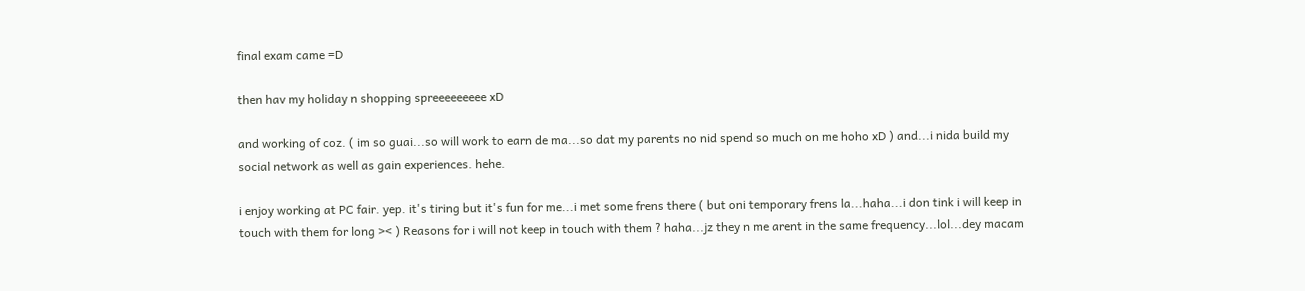final exam came =D

then hav my holiday n shopping spreeeeeeeee xD

and working of coz. ( im so guai...so will work to earn de ma...so dat my parents no nid spend so much on me hoho xD ) and...i nida build my social network as well as gain experiences. hehe.

i enjoy working at PC fair. yep. it's tiring but it's fun for me...i met some frens there ( but oni temporary frens la...haha...i don tink i will keep in touch with them for long >< ) Reasons for i will not keep in touch with them ? haha...jz they n me arent in the same frequency...lol...dey macam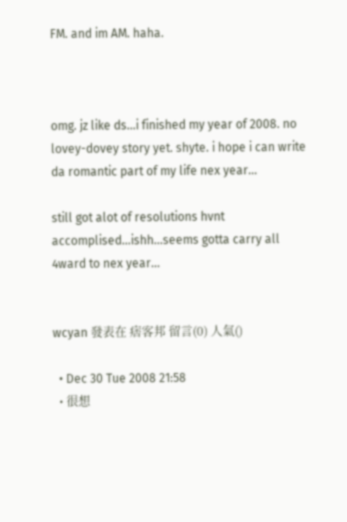FM. and im AM. haha.



omg. jz like ds...i finished my year of 2008. no lovey-dovey story yet. shyte. i hope i can write da romantic part of my life nex year...

still got alot of resolutions hvnt accomplised...ishh...seems gotta carry all 4ward to nex year...


wcyan 發表在 痞客邦 留言(0) 人氣()

  • Dec 30 Tue 2008 21:58
  • 很想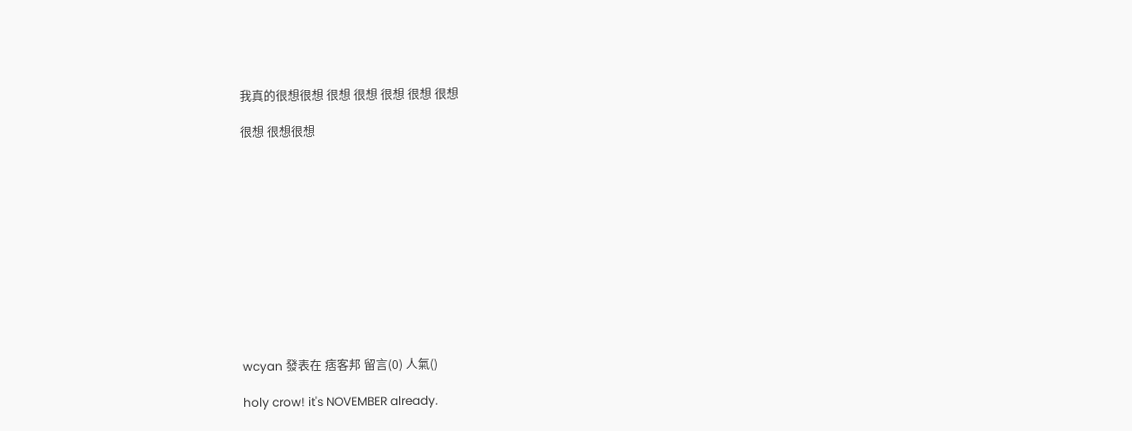我真的很想很想 很想 很想 很想 很想 很想

很想 很想很想












wcyan 發表在 痞客邦 留言(0) 人氣()

holy crow! it's NOVEMBER already.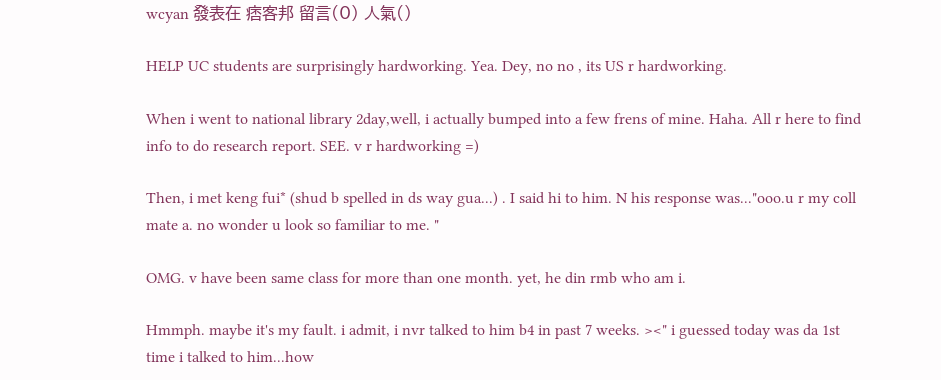wcyan 發表在 痞客邦 留言(0) 人氣()

HELP UC students are surprisingly hardworking. Yea. Dey, no no , its US r hardworking.

When i went to national library 2day,well, i actually bumped into a few frens of mine. Haha. All r here to find info to do research report. SEE. v r hardworking =)

Then, i met keng fui* (shud b spelled in ds way gua...) . I said hi to him. N his response was..."ooo.u r my coll mate a. no wonder u look so familiar to me. "

OMG. v have been same class for more than one month. yet, he din rmb who am i.

Hmmph. maybe it's my fault. i admit, i nvr talked to him b4 in past 7 weeks. ><" i guessed today was da 1st time i talked to him...how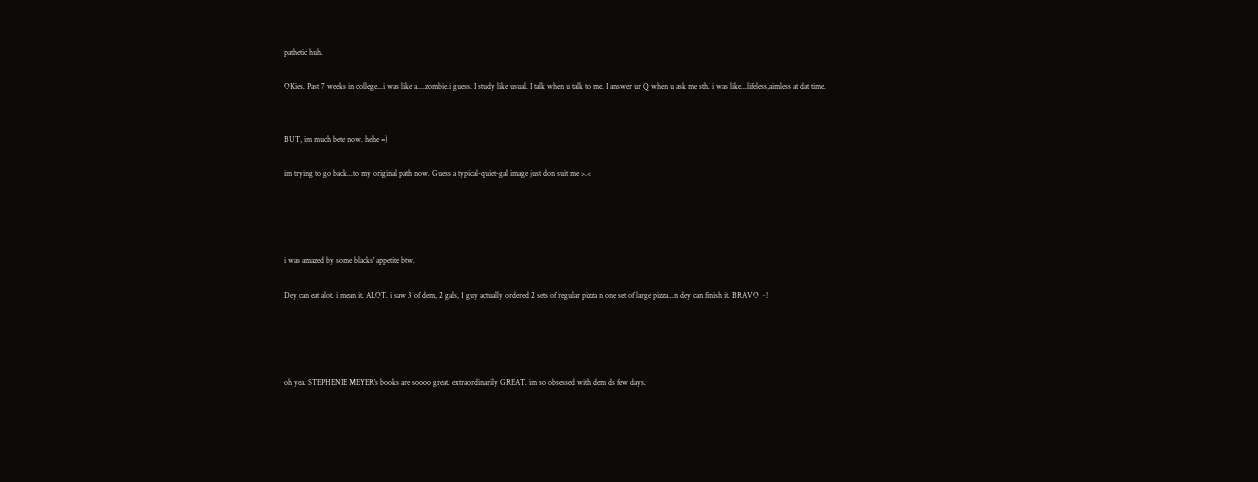pathetic huh.

OKies. Past 7 weeks in college...i was like a....zombie.i guess. I study like usual. I talk when u talk to me. I answer ur Q when u ask me sth. i was like...lifeless,aimless at dat time.


BUT, im much bete now. hehe =)

im trying to go back...to my original path now. Guess a typical-quiet-gal image just don suit me >.<




i was amazed by some blacks' appetite btw.

Dey can eat alot. i mean it. ALOT. i saw 3 of dem, 2 gals, 1 guy actually ordered 2 sets of regular pizza n one set of large pizza...n dey can finish it. BRAVO ~!




oh yea. STEPHENIE MEYER's books are soooo great. extraordinarily GREAT. im so obsessed with dem ds few days.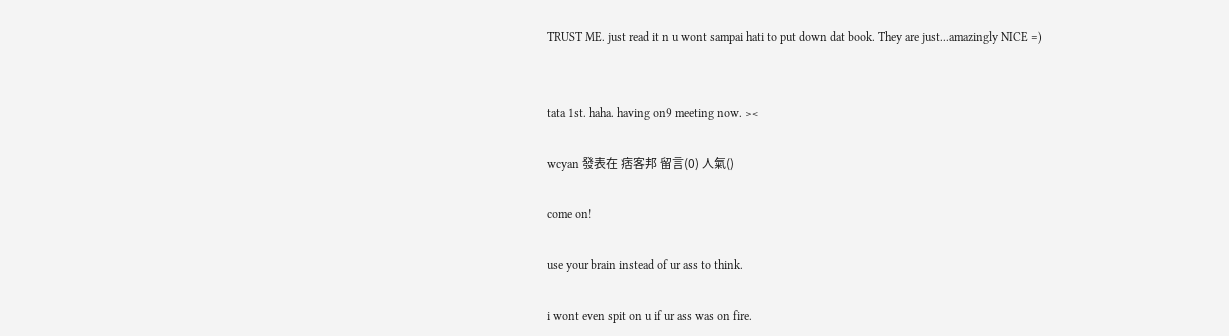TRUST ME. just read it n u wont sampai hati to put down dat book. They are just...amazingly NICE =)


tata 1st. haha. having on9 meeting now. ><

wcyan 發表在 痞客邦 留言(0) 人氣()

come on!

use your brain instead of ur ass to think.

i wont even spit on u if ur ass was on fire.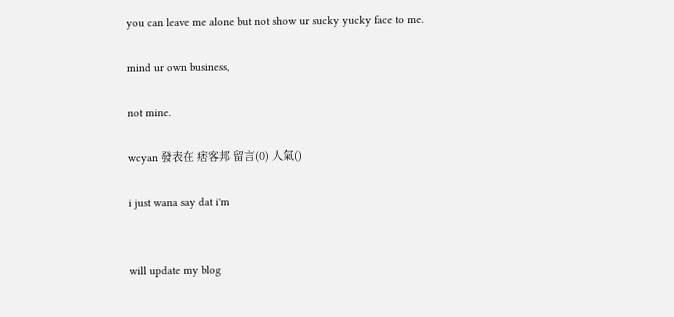you can leave me alone but not show ur sucky yucky face to me.

mind ur own business,

not mine.

wcyan 發表在 痞客邦 留言(0) 人氣()

i just wana say dat i'm


will update my blog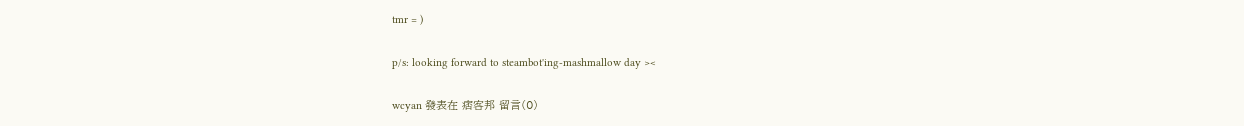tmr = )

p/s: looking forward to steambot'ing-mashmallow day ><

wcyan 發表在 痞客邦 留言(0)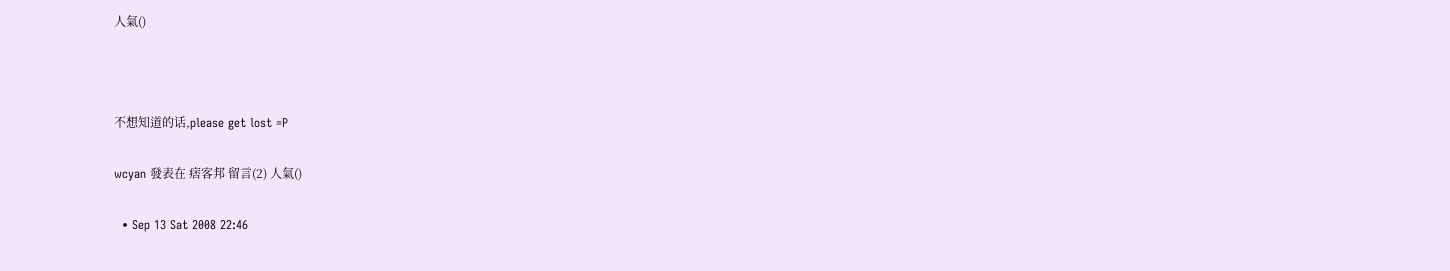人氣()



不想知道的话,please get lost =P

wcyan 發表在 痞客邦 留言(2) 人氣()

  • Sep 13 Sat 2008 22:46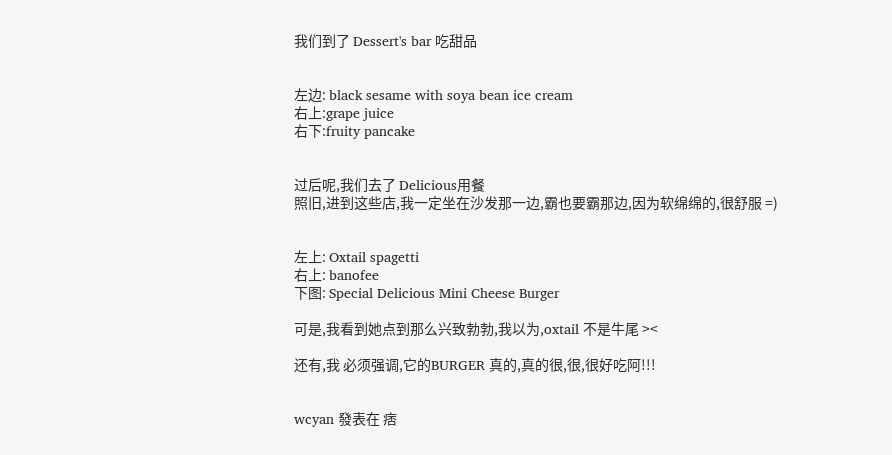我们到了 Dessert's bar 吃甜品


左边: black sesame with soya bean ice cream
右上:grape juice
右下:fruity pancake


过后呢,我们去了 Delicious用餐
照旧,进到这些店,我一定坐在沙发那一边,霸也要霸那边,因为软绵绵的,很舒服 =)


左上: Oxtail spagetti
右上: banofee
下图: Special Delicious Mini Cheese Burger

可是,我看到她点到那么兴致勃勃,我以为,oxtail 不是牛尾 ><

还有,我 必须强调,它的BURGER 真的,真的很,很,很好吃阿!!!


wcyan 發表在 痞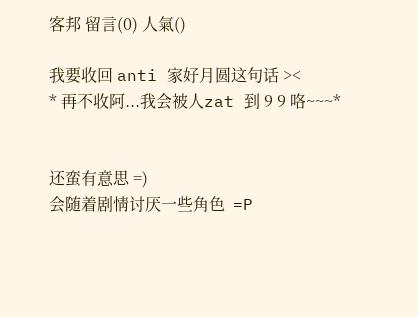客邦 留言(0) 人氣()

我要收回 anti 家好月圆这句话 ><
* 再不收阿...我会被人zat 到 9 9 咯~~~*


还蛮有意思 =)
会随着剧情讨厌一些角色  =P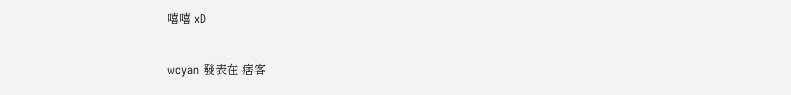嘻嘻 xD

wcyan 發表在 痞客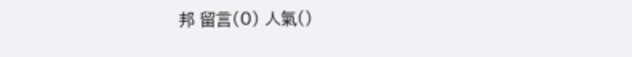邦 留言(0) 人氣()